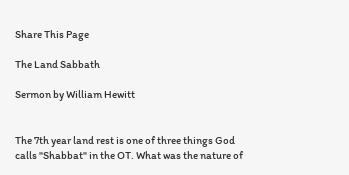Share This Page

The Land Sabbath

Sermon by William Hewitt


The 7th year land rest is one of three things God calls "Shabbat" in the OT. What was the nature of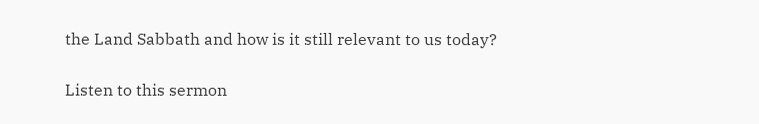the Land Sabbath and how is it still relevant to us today?

Listen to this sermon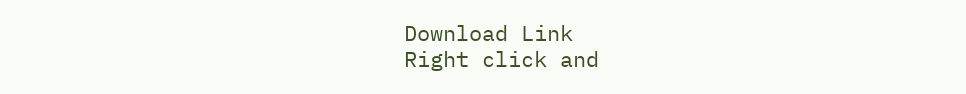Download Link
Right click and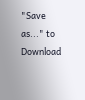"Save as..." to Download